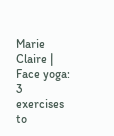Marie Claire | Face yoga: 3 exercises to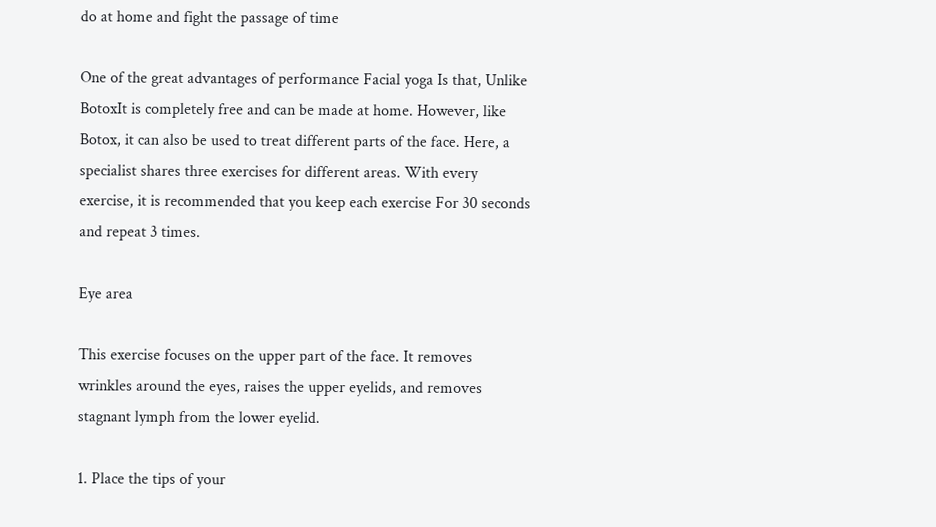do at home and fight the passage of time

One of the great advantages of performance Facial yoga Is that, Unlike BotoxIt is completely free and can be made at home. However, like Botox, it can also be used to treat different parts of the face. Here, a specialist shares three exercises for different areas. With every exercise, it is recommended that you keep each exercise For 30 seconds and repeat 3 times.

Eye area

This exercise focuses on the upper part of the face. It removes wrinkles around the eyes, raises the upper eyelids, and removes stagnant lymph from the lower eyelid.

1. Place the tips of your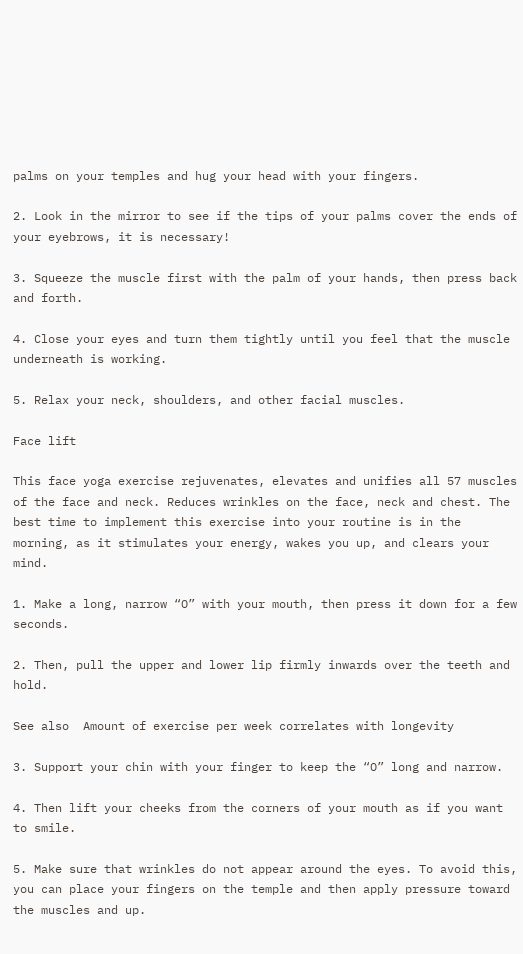palms on your temples and hug your head with your fingers.

2. Look in the mirror to see if the tips of your palms cover the ends of your eyebrows, it is necessary!

3. Squeeze the muscle first with the palm of your hands, then press back and forth.

4. Close your eyes and turn them tightly until you feel that the muscle underneath is working.

5. Relax your neck, shoulders, and other facial muscles.

Face lift

This face yoga exercise rejuvenates, elevates and unifies all 57 muscles of the face and neck. Reduces wrinkles on the face, neck and chest. The best time to implement this exercise into your routine is in the morning, as it stimulates your energy, wakes you up, and clears your mind.

1. Make a long, narrow “O” with your mouth, then press it down for a few seconds.

2. Then, pull the upper and lower lip firmly inwards over the teeth and hold.

See also  Amount of exercise per week correlates with longevity

3. Support your chin with your finger to keep the “O” long and narrow.

4. Then lift your cheeks from the corners of your mouth as if you want to smile.

5. Make sure that wrinkles do not appear around the eyes. To avoid this, you can place your fingers on the temple and then apply pressure toward the muscles and up.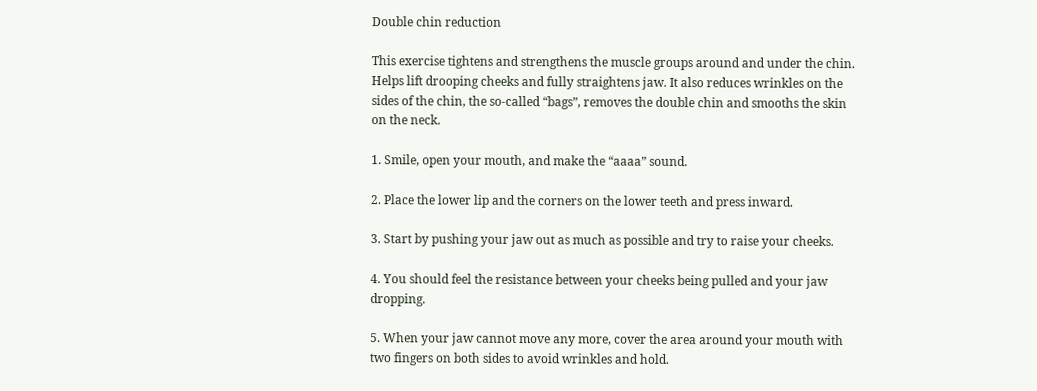Double chin reduction

This exercise tightens and strengthens the muscle groups around and under the chin. Helps lift drooping cheeks and fully straightens jaw. It also reduces wrinkles on the sides of the chin, the so-called “bags”, removes the double chin and smooths the skin on the neck.

1. Smile, open your mouth, and make the “aaaa” sound.

2. Place the lower lip and the corners on the lower teeth and press inward.

3. Start by pushing your jaw out as much as possible and try to raise your cheeks.

4. You should feel the resistance between your cheeks being pulled and your jaw dropping.

5. When your jaw cannot move any more, cover the area around your mouth with two fingers on both sides to avoid wrinkles and hold.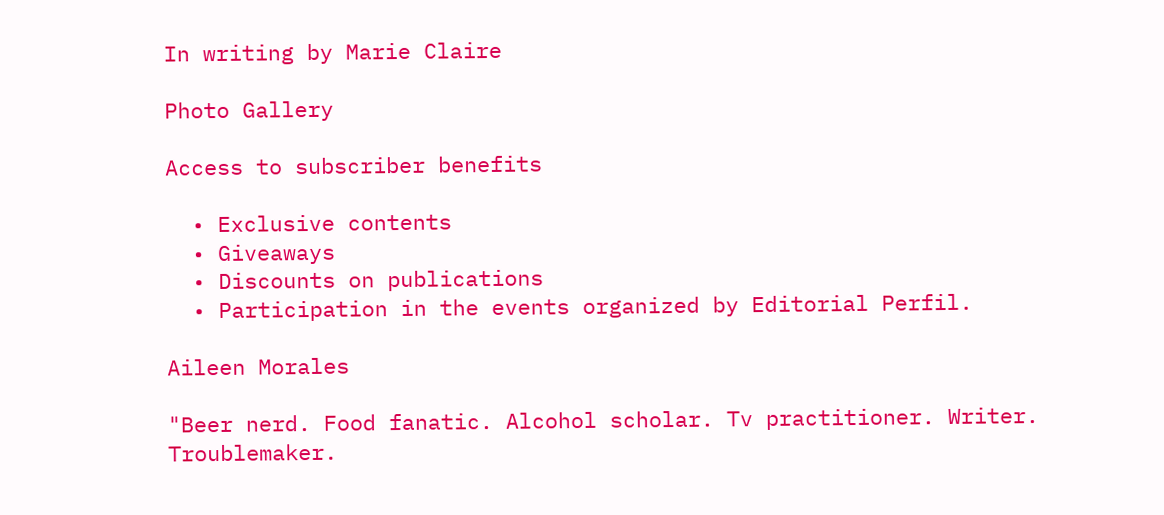In writing by Marie Claire

Photo Gallery

Access to subscriber benefits

  • Exclusive contents
  • Giveaways
  • Discounts on publications
  • Participation in the events organized by Editorial Perfil.

Aileen Morales

"Beer nerd. Food fanatic. Alcohol scholar. Tv practitioner. Writer. Troublemaker.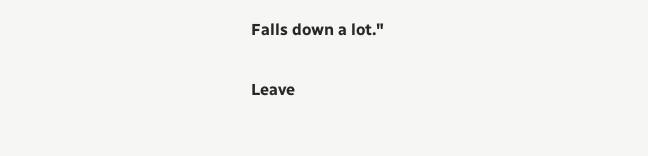Falls down a lot."

Leave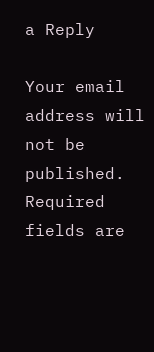a Reply

Your email address will not be published. Required fields are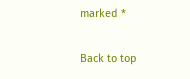marked *

Back to top